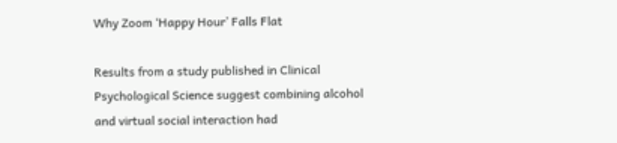Why Zoom ‘Happy Hour’ Falls Flat

Results from a study published in Clinical Psychological Science suggest combining alcohol and virtual social interaction had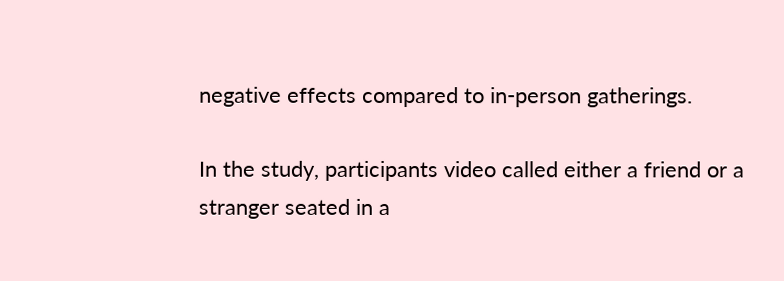negative effects compared to in-person gatherings.

In the study, participants video called either a friend or a stranger seated in a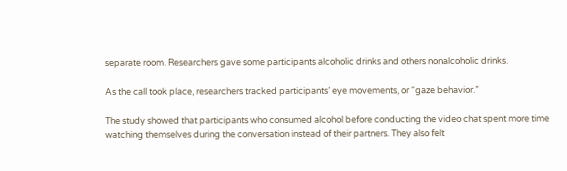separate room. Researchers gave some participants alcoholic drinks and others nonalcoholic drinks.

As the call took place, researchers tracked participants’ eye movements, or “gaze behavior.”

The study showed that participants who consumed alcohol before conducting the video chat spent more time watching themselves during the conversation instead of their partners. They also felt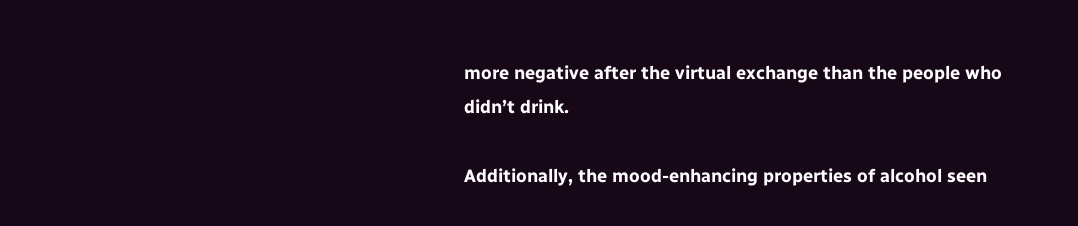more negative after the virtual exchange than the people who didn’t drink.

Additionally, the mood-enhancing properties of alcohol seen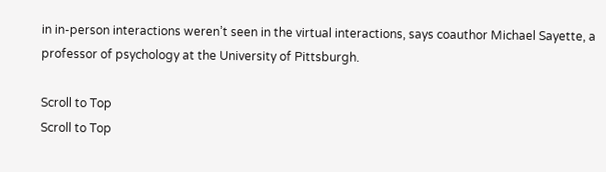in in-person interactions weren’t seen in the virtual interactions, says coauthor Michael Sayette, a professor of psychology at the University of Pittsburgh.

Scroll to Top
Scroll to Top